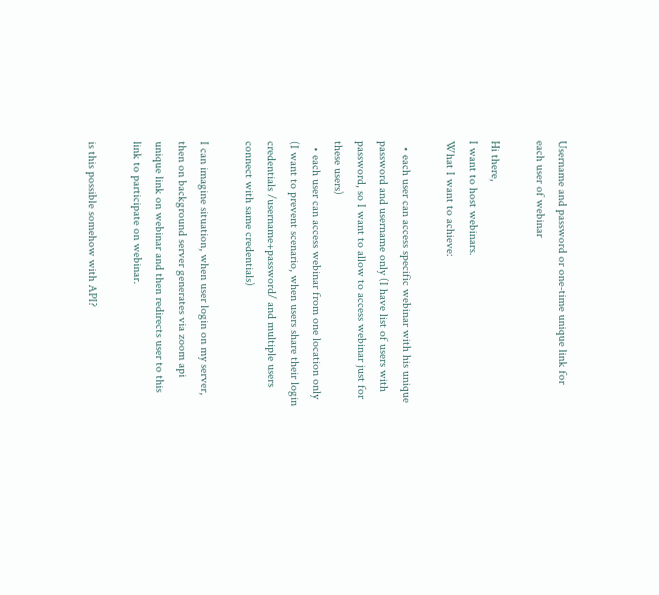Username and password or one-time unique link for each user of webinar

Hi there,
I want to host webinars.
What I want to achieve:

  • each user can access specific webinar with his unique password and username only (I have list of users with password, so I want to allow to access webinar just for these users)
  • each user can access webinar from one location only (I want to prevent scenario, when users share their login credentials /username+password/ and multiple users connect with same credentials)

I can imagine situation, when user login on my server, then on background server generates via zoom api unique link on webinar and then redirects user to this link to participate on webinar.

is this possible somehow with API?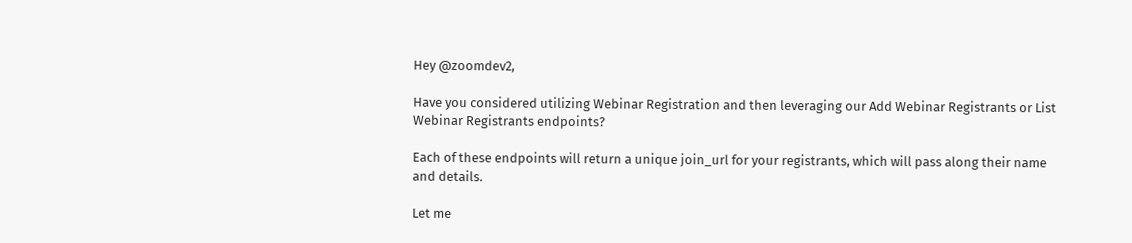Hey @zoomdev2,

Have you considered utilizing Webinar Registration and then leveraging our Add Webinar Registrants or List Webinar Registrants endpoints?

Each of these endpoints will return a unique join_url for your registrants, which will pass along their name and details.

Let me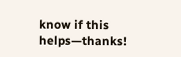know if this helps—thanks!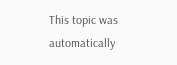This topic was automatically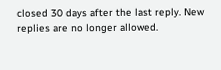closed 30 days after the last reply. New replies are no longer allowed.